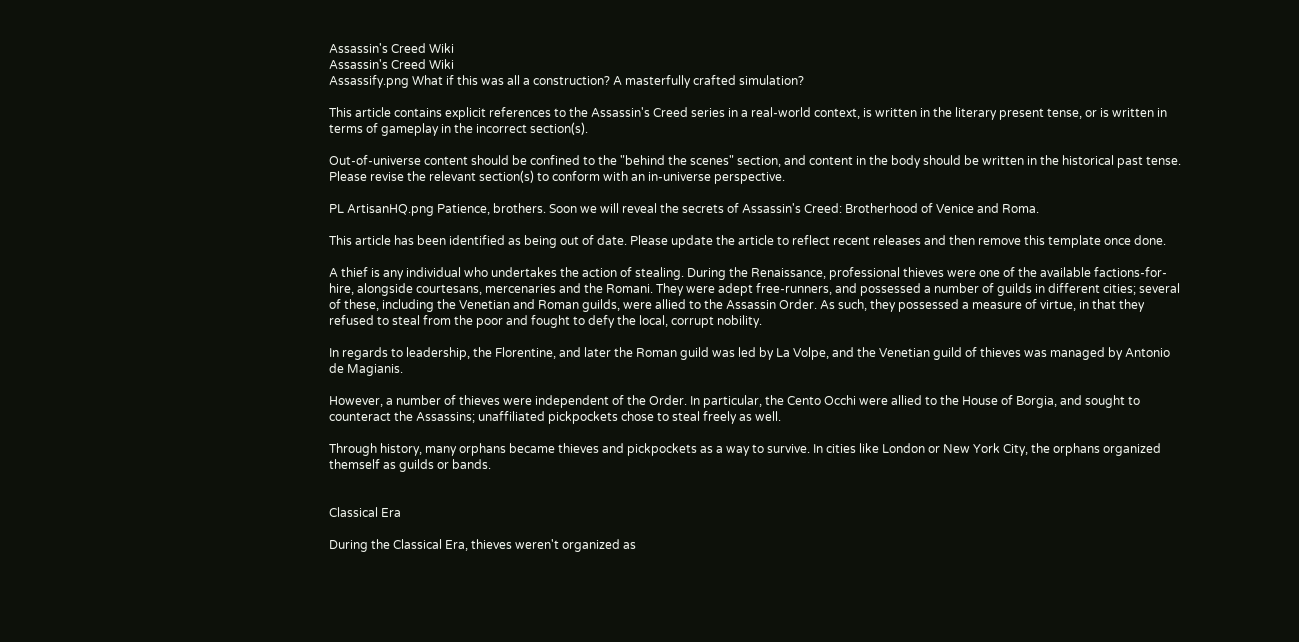Assassin's Creed Wiki
Assassin's Creed Wiki
Assassify.png What if this was all a construction? A masterfully crafted simulation?

This article contains explicit references to the Assassin's Creed series in a real-world context, is written in the literary present tense, or is written in terms of gameplay in the incorrect section(s).

Out-of-universe content should be confined to the "behind the scenes" section, and content in the body should be written in the historical past tense. Please revise the relevant section(s) to conform with an in-universe perspective.

PL ArtisanHQ.png Patience, brothers. Soon we will reveal the secrets of Assassin's Creed: Brotherhood of Venice and Roma.

This article has been identified as being out of date. Please update the article to reflect recent releases and then remove this template once done.

A thief is any individual who undertakes the action of stealing. During the Renaissance, professional thieves were one of the available factions-for-hire, alongside courtesans, mercenaries and the Romani. They were adept free-runners, and possessed a number of guilds in different cities; several of these, including the Venetian and Roman guilds, were allied to the Assassin Order. As such, they possessed a measure of virtue, in that they refused to steal from the poor and fought to defy the local, corrupt nobility.

In regards to leadership, the Florentine, and later the Roman guild was led by La Volpe, and the Venetian guild of thieves was managed by Antonio de Magianis.

However, a number of thieves were independent of the Order. In particular, the Cento Occhi were allied to the House of Borgia, and sought to counteract the Assassins; unaffiliated pickpockets chose to steal freely as well.

Through history, many orphans became thieves and pickpockets as a way to survive. In cities like London or New York City, the orphans organized themself as guilds or bands.


Classical Era

During the Classical Era, thieves weren't organized as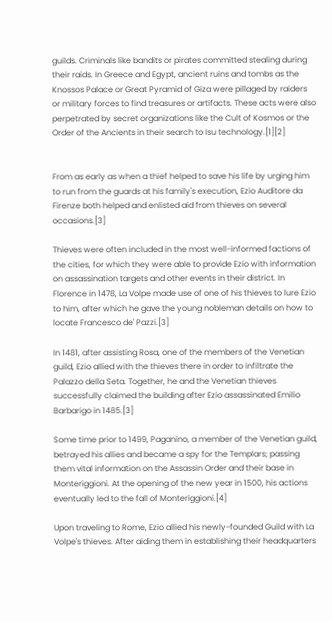guilds. Criminals like bandits or pirates committed stealing during their raids. In Greece and Egypt, ancient ruins and tombs as the Knossos Palace or Great Pyramid of Giza were pillaged by raiders or military forces to find treasures or artifacts. These acts were also perpetrated by secret organizations like the Cult of Kosmos or the Order of the Ancients in their search to Isu technology.[1][2]


From as early as when a thief helped to save his life by urging him to run from the guards at his family's execution, Ezio Auditore da Firenze both helped and enlisted aid from thieves on several occasions.[3]

Thieves were often included in the most well-informed factions of the cities, for which they were able to provide Ezio with information on assassination targets and other events in their district. In Florence in 1478, La Volpe made use of one of his thieves to lure Ezio to him, after which he gave the young nobleman details on how to locate Francesco de' Pazzi.[3]

In 1481, after assisting Rosa, one of the members of the Venetian guild, Ezio allied with the thieves there in order to infiltrate the Palazzo della Seta. Together, he and the Venetian thieves successfully claimed the building after Ezio assassinated Emilio Barbarigo in 1485.[3]

Some time prior to 1499, Paganino, a member of the Venetian guild, betrayed his allies and became a spy for the Templars; passing them vital information on the Assassin Order and their base in Monteriggioni. At the opening of the new year in 1500, his actions eventually led to the fall of Monteriggioni.[4]

Upon traveling to Rome, Ezio allied his newly-founded Guild with La Volpe's thieves. After aiding them in establishing their headquarters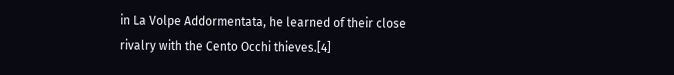in La Volpe Addormentata, he learned of their close rivalry with the Cento Occhi thieves.[4]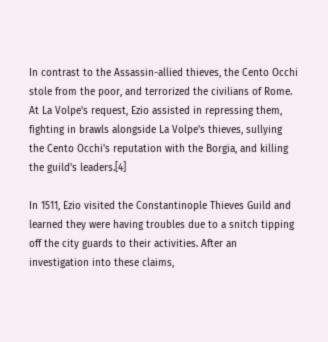In contrast to the Assassin-allied thieves, the Cento Occhi stole from the poor, and terrorized the civilians of Rome. At La Volpe's request, Ezio assisted in repressing them, fighting in brawls alongside La Volpe's thieves, sullying the Cento Occhi's reputation with the Borgia, and killing the guild's leaders.[4]

In 1511, Ezio visited the Constantinople Thieves Guild and learned they were having troubles due to a snitch tipping off the city guards to their activities. After an investigation into these claims,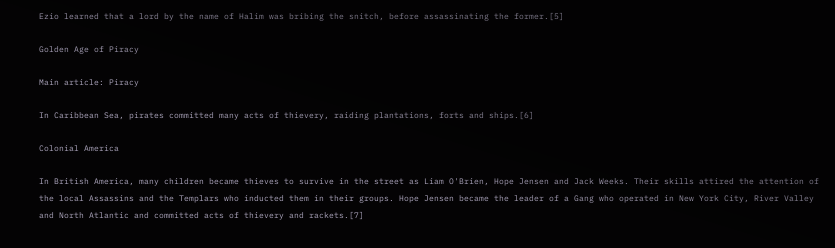Ezio learned that a lord by the name of Halim was bribing the snitch, before assassinating the former.[5]

Golden Age of Piracy

Main article: Piracy

In Caribbean Sea, pirates committed many acts of thievery, raiding plantations, forts and ships.[6]

Colonial America

In British America, many children became thieves to survive in the street as Liam O'Brien, Hope Jensen and Jack Weeks. Their skills attired the attention of the local Assassins and the Templars who inducted them in their groups. Hope Jensen became the leader of a Gang who operated in New York City, River Valley and North Atlantic and committed acts of thievery and rackets.[7]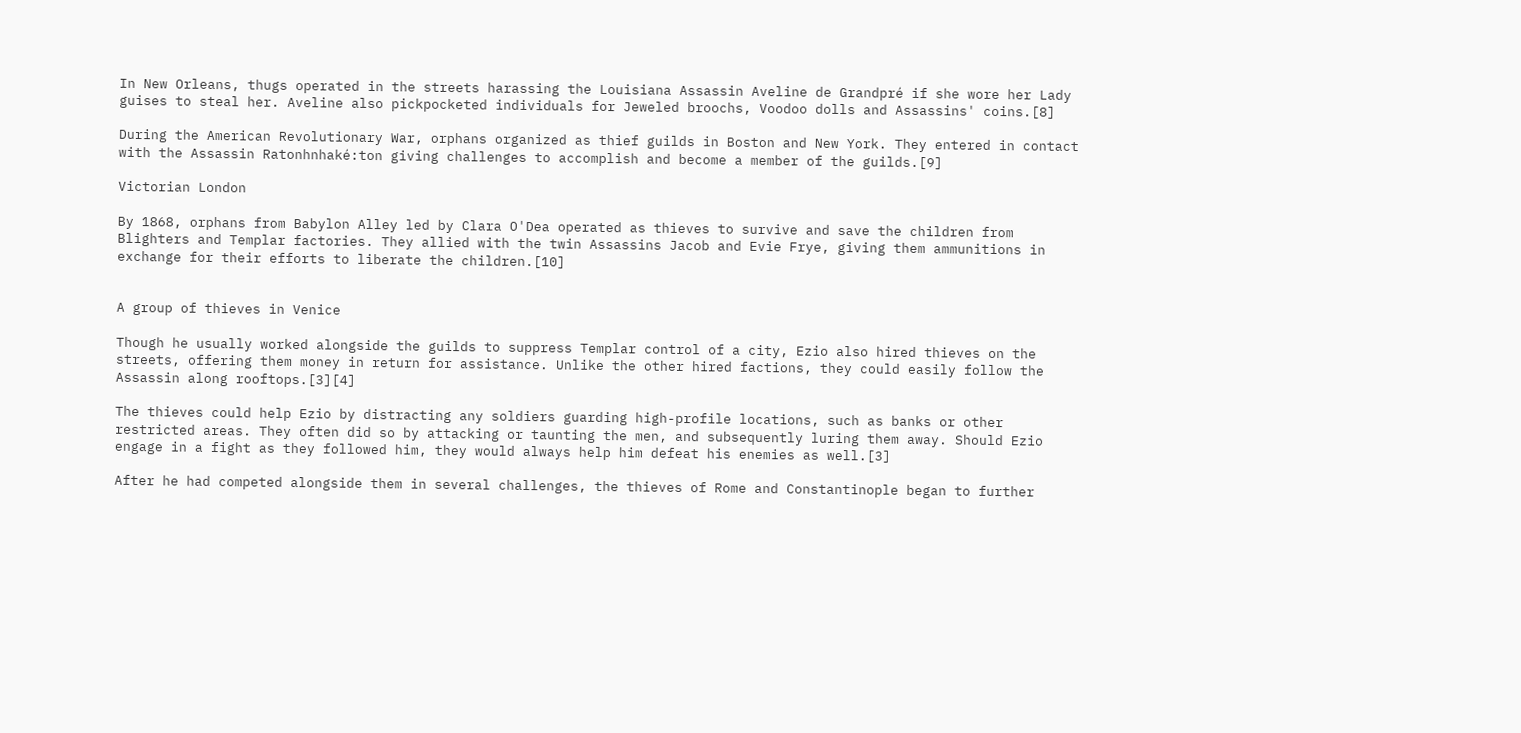In New Orleans, thugs operated in the streets harassing the Louisiana Assassin Aveline de Grandpré if she wore her Lady guises to steal her. Aveline also pickpocketed individuals for Jeweled broochs, Voodoo dolls and Assassins' coins.[8]

During the American Revolutionary War, orphans organized as thief guilds in Boston and New York. They entered in contact with the Assassin Ratonhnhaké:ton giving challenges to accomplish and become a member of the guilds.[9]

Victorian London

By 1868, orphans from Babylon Alley led by Clara O'Dea operated as thieves to survive and save the children from Blighters and Templar factories. They allied with the twin Assassins Jacob and Evie Frye, giving them ammunitions in exchange for their efforts to liberate the children.[10]


A group of thieves in Venice

Though he usually worked alongside the guilds to suppress Templar control of a city, Ezio also hired thieves on the streets, offering them money in return for assistance. Unlike the other hired factions, they could easily follow the Assassin along rooftops.[3][4]

The thieves could help Ezio by distracting any soldiers guarding high-profile locations, such as banks or other restricted areas. They often did so by attacking or taunting the men, and subsequently luring them away. Should Ezio engage in a fight as they followed him, they would always help him defeat his enemies as well.[3]

After he had competed alongside them in several challenges, the thieves of Rome and Constantinople began to further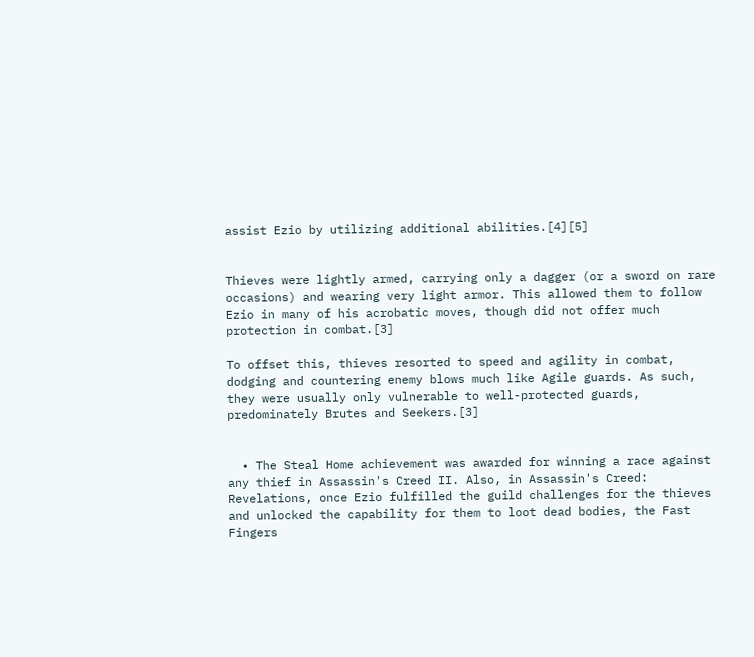assist Ezio by utilizing additional abilities.[4][5]


Thieves were lightly armed, carrying only a dagger (or a sword on rare occasions) and wearing very light armor. This allowed them to follow Ezio in many of his acrobatic moves, though did not offer much protection in combat.[3]

To offset this, thieves resorted to speed and agility in combat, dodging and countering enemy blows much like Agile guards. As such, they were usually only vulnerable to well-protected guards, predominately Brutes and Seekers.[3]


  • The Steal Home achievement was awarded for winning a race against any thief in Assassin's Creed II. Also, in Assassin's Creed: Revelations, once Ezio fulfilled the guild challenges for the thieves and unlocked the capability for them to loot dead bodies, the Fast Fingers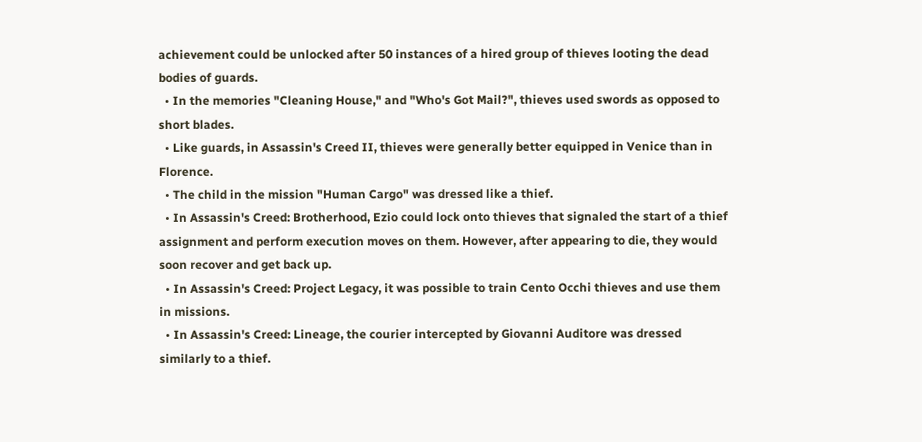achievement could be unlocked after 50 instances of a hired group of thieves looting the dead bodies of guards.
  • In the memories "Cleaning House," and "Who's Got Mail?", thieves used swords as opposed to short blades.
  • Like guards, in Assassin's Creed II, thieves were generally better equipped in Venice than in Florence.
  • The child in the mission "Human Cargo" was dressed like a thief.
  • In Assassin's Creed: Brotherhood, Ezio could lock onto thieves that signaled the start of a thief assignment and perform execution moves on them. However, after appearing to die, they would soon recover and get back up.
  • In Assassin's Creed: Project Legacy, it was possible to train Cento Occhi thieves and use them in missions.
  • In Assassin's Creed: Lineage, the courier intercepted by Giovanni Auditore was dressed similarly to a thief.